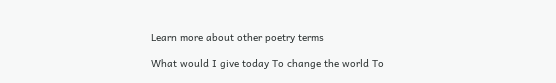Learn more about other poetry terms

What would I give today To change the world To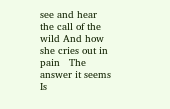see and hear the call of the wild And how she cries out in pain   The answer it seems Is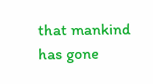that mankind has gone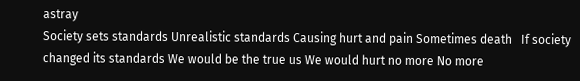astray
Society sets standards Unrealistic standards Causing hurt and pain Sometimes death   If society changed its standards We would be the true us We would hurt no more No more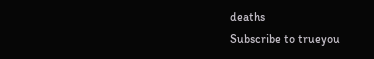deaths
Subscribe to trueyou